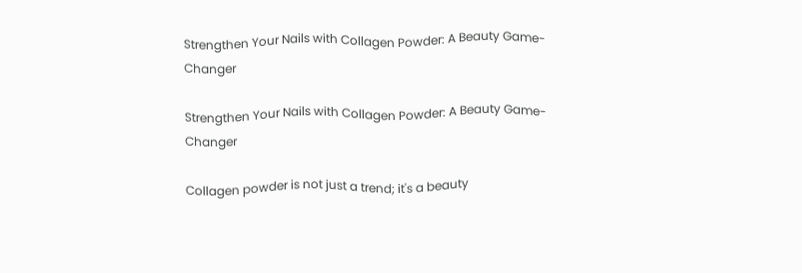Strengthen Your Nails with Collagen Powder: A Beauty Game-Changer

Strengthen Your Nails with Collagen Powder: A Beauty Game-Changer

Collagen powder is not just a trend; it's a beauty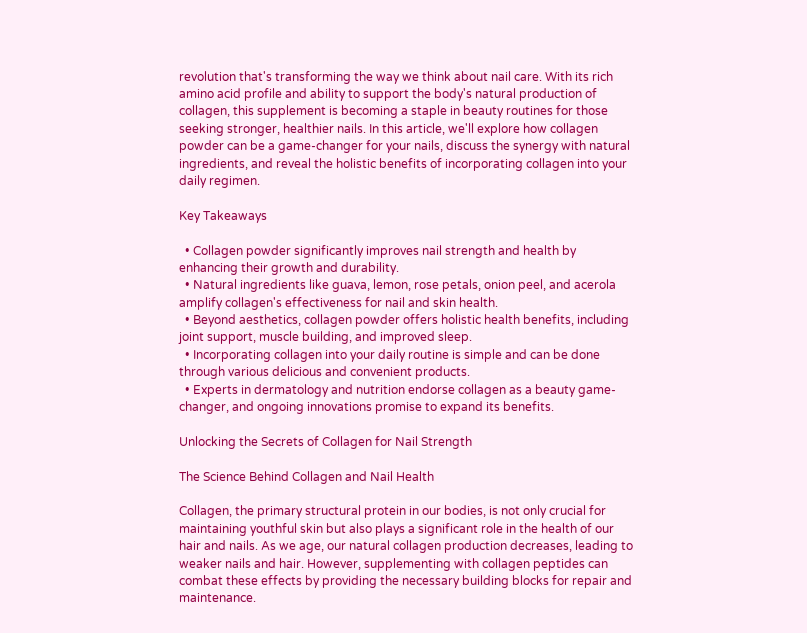revolution that's transforming the way we think about nail care. With its rich amino acid profile and ability to support the body's natural production of collagen, this supplement is becoming a staple in beauty routines for those seeking stronger, healthier nails. In this article, we'll explore how collagen powder can be a game-changer for your nails, discuss the synergy with natural ingredients, and reveal the holistic benefits of incorporating collagen into your daily regimen.

Key Takeaways

  • Collagen powder significantly improves nail strength and health by enhancing their growth and durability.
  • Natural ingredients like guava, lemon, rose petals, onion peel, and acerola amplify collagen's effectiveness for nail and skin health.
  • Beyond aesthetics, collagen powder offers holistic health benefits, including joint support, muscle building, and improved sleep.
  • Incorporating collagen into your daily routine is simple and can be done through various delicious and convenient products.
  • Experts in dermatology and nutrition endorse collagen as a beauty game-changer, and ongoing innovations promise to expand its benefits.

Unlocking the Secrets of Collagen for Nail Strength

The Science Behind Collagen and Nail Health

Collagen, the primary structural protein in our bodies, is not only crucial for maintaining youthful skin but also plays a significant role in the health of our hair and nails. As we age, our natural collagen production decreases, leading to weaker nails and hair. However, supplementing with collagen peptides can combat these effects by providing the necessary building blocks for repair and maintenance.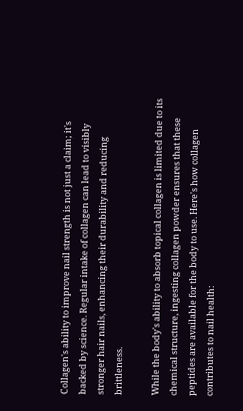Collagen's ability to improve nail strength is not just a claim; it's backed by science. Regular intake of collagen can lead to visibly stronger hair nails, enhancing their durability and reducing brittleness.

While the body's ability to absorb topical collagen is limited due to its chemical structure, ingesting collagen powder ensures that these peptides are available for the body to use. Here's how collagen contributes to nail health: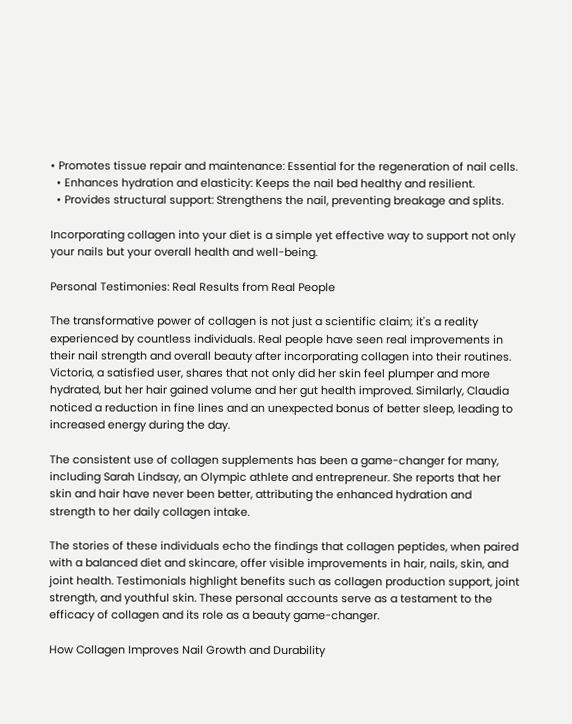• Promotes tissue repair and maintenance: Essential for the regeneration of nail cells.
  • Enhances hydration and elasticity: Keeps the nail bed healthy and resilient.
  • Provides structural support: Strengthens the nail, preventing breakage and splits.

Incorporating collagen into your diet is a simple yet effective way to support not only your nails but your overall health and well-being.

Personal Testimonies: Real Results from Real People

The transformative power of collagen is not just a scientific claim; it's a reality experienced by countless individuals. Real people have seen real improvements in their nail strength and overall beauty after incorporating collagen into their routines. Victoria, a satisfied user, shares that not only did her skin feel plumper and more hydrated, but her hair gained volume and her gut health improved. Similarly, Claudia noticed a reduction in fine lines and an unexpected bonus of better sleep, leading to increased energy during the day.

The consistent use of collagen supplements has been a game-changer for many, including Sarah Lindsay, an Olympic athlete and entrepreneur. She reports that her skin and hair have never been better, attributing the enhanced hydration and strength to her daily collagen intake.

The stories of these individuals echo the findings that collagen peptides, when paired with a balanced diet and skincare, offer visible improvements in hair, nails, skin, and joint health. Testimonials highlight benefits such as collagen production support, joint strength, and youthful skin. These personal accounts serve as a testament to the efficacy of collagen and its role as a beauty game-changer.

How Collagen Improves Nail Growth and Durability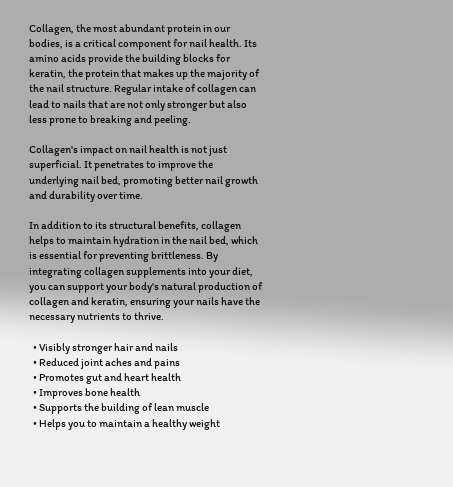Collagen, the most abundant protein in our bodies, is a critical component for nail health. Its amino acids provide the building blocks for keratin, the protein that makes up the majority of the nail structure. Regular intake of collagen can lead to nails that are not only stronger but also less prone to breaking and peeling.

Collagen's impact on nail health is not just superficial. It penetrates to improve the underlying nail bed, promoting better nail growth and durability over time.

In addition to its structural benefits, collagen helps to maintain hydration in the nail bed, which is essential for preventing brittleness. By integrating collagen supplements into your diet, you can support your body's natural production of collagen and keratin, ensuring your nails have the necessary nutrients to thrive.

  • Visibly stronger hair and nails
  • Reduced joint aches and pains
  • Promotes gut and heart health
  • Improves bone health
  • Supports the building of lean muscle
  • Helps you to maintain a healthy weight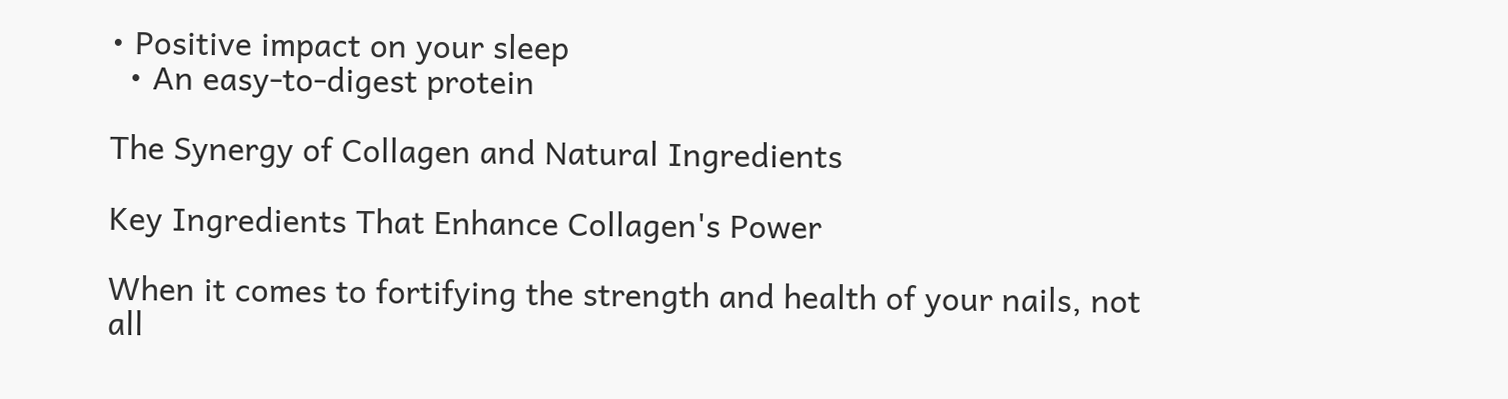• Positive impact on your sleep
  • An easy-to-digest protein

The Synergy of Collagen and Natural Ingredients

Key Ingredients That Enhance Collagen's Power

When it comes to fortifying the strength and health of your nails, not all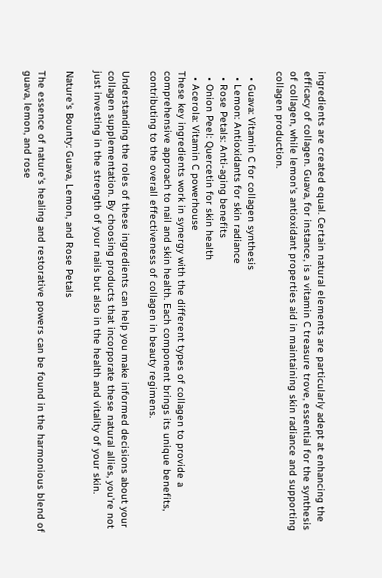ingredients are created equal. Certain natural elements are particularly adept at enhancing the efficacy of collagen. Guava, for instance, is a vitamin C treasure trove, essential for the synthesis of collagen, while lemon's antioxidant properties aid in maintaining skin radiance and supporting collagen production.

  • Guava: Vitamin C for collagen synthesis
  • Lemon: Antioxidants for skin radiance
  • Rose Petals: Anti-aging benefits
  • Onion Peel: Quercetin for skin health
  • Acerola: Vitamin C powerhouse
These key ingredients work in synergy with the different types of collagen to provide a comprehensive approach to nail and skin health. Each component brings its unique benefits, contributing to the overall effectiveness of collagen in beauty regimens.

Understanding the roles of these ingredients can help you make informed decisions about your collagen supplementation. By choosing products that incorporate these natural allies, you're not just investing in the strength of your nails but also in the health and vitality of your skin.

Nature's Bounty: Guava, Lemon, and Rose Petals

The essence of nature's healing and restorative powers can be found in the harmonious blend of guava, lemon, and rose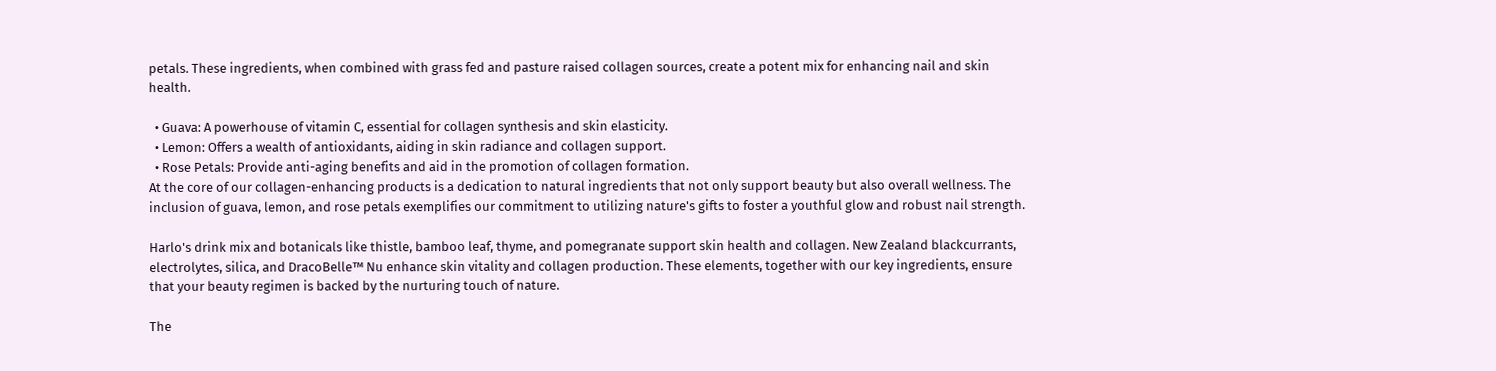petals. These ingredients, when combined with grass fed and pasture raised collagen sources, create a potent mix for enhancing nail and skin health.

  • Guava: A powerhouse of vitamin C, essential for collagen synthesis and skin elasticity.
  • Lemon: Offers a wealth of antioxidants, aiding in skin radiance and collagen support.
  • Rose Petals: Provide anti-aging benefits and aid in the promotion of collagen formation.
At the core of our collagen-enhancing products is a dedication to natural ingredients that not only support beauty but also overall wellness. The inclusion of guava, lemon, and rose petals exemplifies our commitment to utilizing nature's gifts to foster a youthful glow and robust nail strength.

Harlo's drink mix and botanicals like thistle, bamboo leaf, thyme, and pomegranate support skin health and collagen. New Zealand blackcurrants, electrolytes, silica, and DracoBelle™ Nu enhance skin vitality and collagen production. These elements, together with our key ingredients, ensure that your beauty regimen is backed by the nurturing touch of nature.

The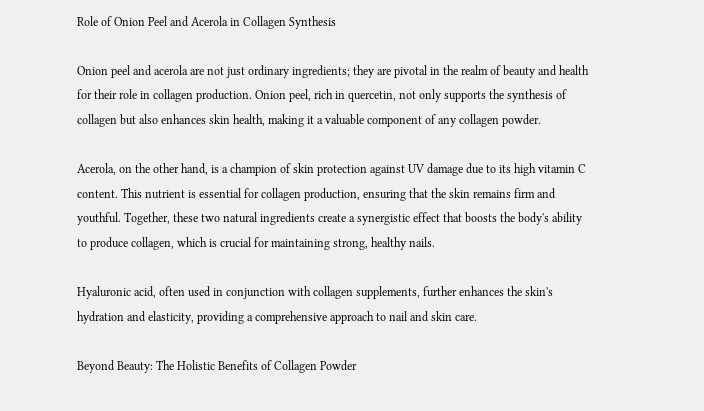Role of Onion Peel and Acerola in Collagen Synthesis

Onion peel and acerola are not just ordinary ingredients; they are pivotal in the realm of beauty and health for their role in collagen production. Onion peel, rich in quercetin, not only supports the synthesis of collagen but also enhances skin health, making it a valuable component of any collagen powder.

Acerola, on the other hand, is a champion of skin protection against UV damage due to its high vitamin C content. This nutrient is essential for collagen production, ensuring that the skin remains firm and youthful. Together, these two natural ingredients create a synergistic effect that boosts the body's ability to produce collagen, which is crucial for maintaining strong, healthy nails.

Hyaluronic acid, often used in conjunction with collagen supplements, further enhances the skin's hydration and elasticity, providing a comprehensive approach to nail and skin care.

Beyond Beauty: The Holistic Benefits of Collagen Powder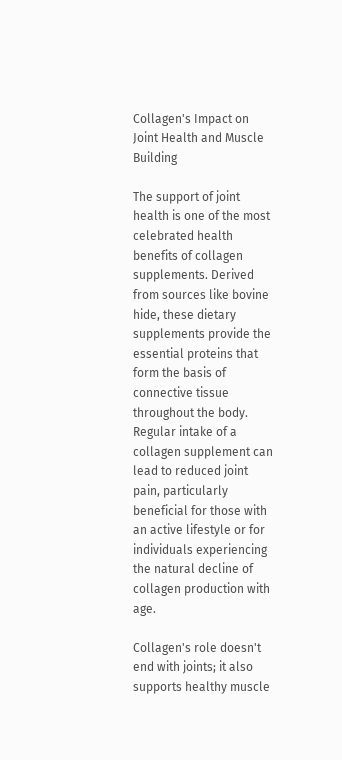Collagen's Impact on Joint Health and Muscle Building

The support of joint health is one of the most celebrated health benefits of collagen supplements. Derived from sources like bovine hide, these dietary supplements provide the essential proteins that form the basis of connective tissue throughout the body. Regular intake of a collagen supplement can lead to reduced joint pain, particularly beneficial for those with an active lifestyle or for individuals experiencing the natural decline of collagen production with age.

Collagen's role doesn't end with joints; it also supports healthy muscle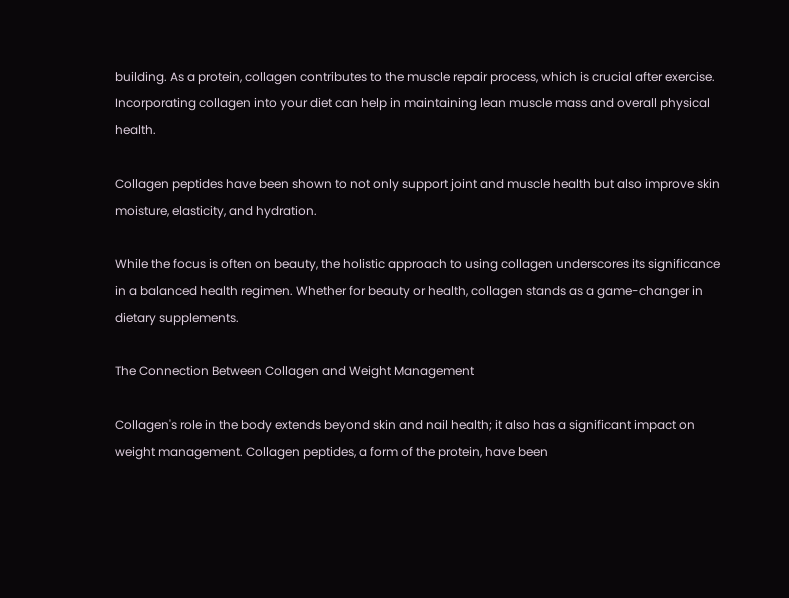building. As a protein, collagen contributes to the muscle repair process, which is crucial after exercise. Incorporating collagen into your diet can help in maintaining lean muscle mass and overall physical health.

Collagen peptides have been shown to not only support joint and muscle health but also improve skin moisture, elasticity, and hydration.

While the focus is often on beauty, the holistic approach to using collagen underscores its significance in a balanced health regimen. Whether for beauty or health, collagen stands as a game-changer in dietary supplements.

The Connection Between Collagen and Weight Management

Collagen's role in the body extends beyond skin and nail health; it also has a significant impact on weight management. Collagen peptides, a form of the protein, have been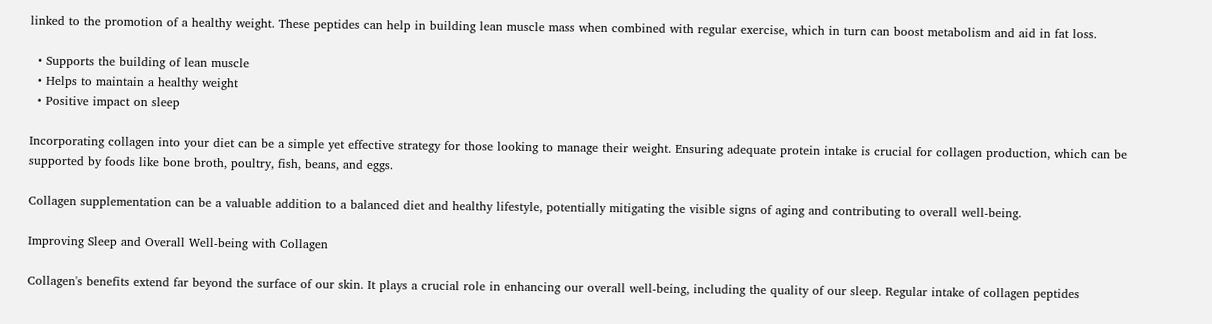linked to the promotion of a healthy weight. These peptides can help in building lean muscle mass when combined with regular exercise, which in turn can boost metabolism and aid in fat loss.

  • Supports the building of lean muscle
  • Helps to maintain a healthy weight
  • Positive impact on sleep

Incorporating collagen into your diet can be a simple yet effective strategy for those looking to manage their weight. Ensuring adequate protein intake is crucial for collagen production, which can be supported by foods like bone broth, poultry, fish, beans, and eggs.

Collagen supplementation can be a valuable addition to a balanced diet and healthy lifestyle, potentially mitigating the visible signs of aging and contributing to overall well-being.

Improving Sleep and Overall Well-being with Collagen

Collagen's benefits extend far beyond the surface of our skin. It plays a crucial role in enhancing our overall well-being, including the quality of our sleep. Regular intake of collagen peptides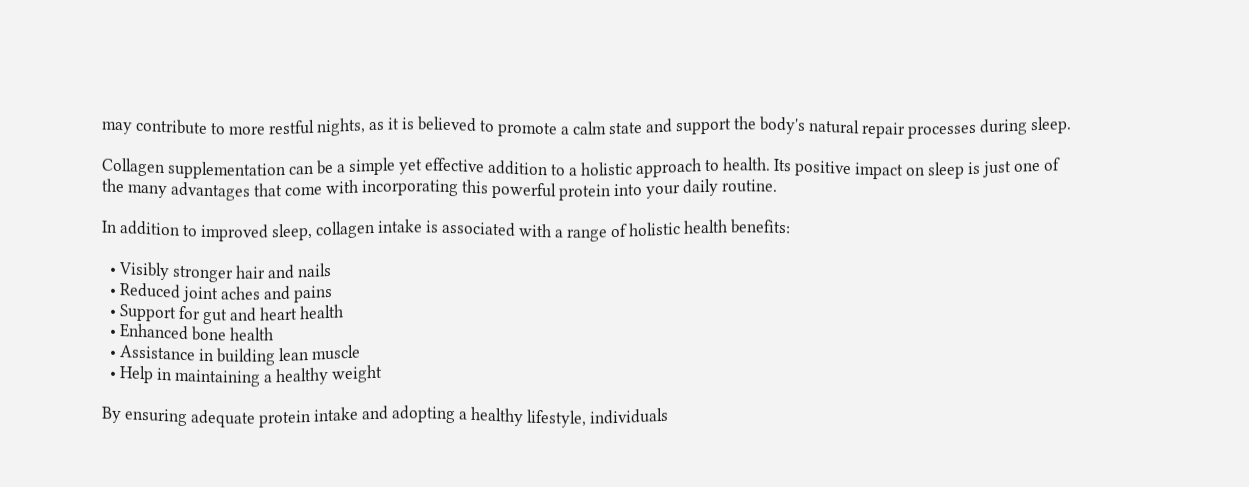may contribute to more restful nights, as it is believed to promote a calm state and support the body's natural repair processes during sleep.

Collagen supplementation can be a simple yet effective addition to a holistic approach to health. Its positive impact on sleep is just one of the many advantages that come with incorporating this powerful protein into your daily routine.

In addition to improved sleep, collagen intake is associated with a range of holistic health benefits:

  • Visibly stronger hair and nails
  • Reduced joint aches and pains
  • Support for gut and heart health
  • Enhanced bone health
  • Assistance in building lean muscle
  • Help in maintaining a healthy weight

By ensuring adequate protein intake and adopting a healthy lifestyle, individuals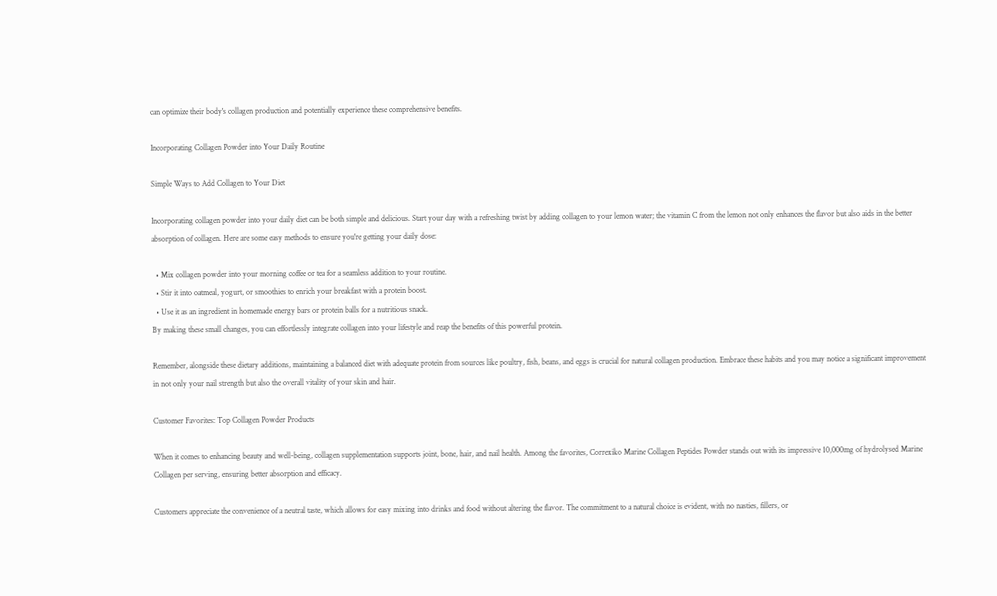can optimize their body's collagen production and potentially experience these comprehensive benefits.

Incorporating Collagen Powder into Your Daily Routine

Simple Ways to Add Collagen to Your Diet

Incorporating collagen powder into your daily diet can be both simple and delicious. Start your day with a refreshing twist by adding collagen to your lemon water; the vitamin C from the lemon not only enhances the flavor but also aids in the better absorption of collagen. Here are some easy methods to ensure you're getting your daily dose:

  • Mix collagen powder into your morning coffee or tea for a seamless addition to your routine.
  • Stir it into oatmeal, yogurt, or smoothies to enrich your breakfast with a protein boost.
  • Use it as an ingredient in homemade energy bars or protein balls for a nutritious snack.
By making these small changes, you can effortlessly integrate collagen into your lifestyle and reap the benefits of this powerful protein.

Remember, alongside these dietary additions, maintaining a balanced diet with adequate protein from sources like poultry, fish, beans, and eggs is crucial for natural collagen production. Embrace these habits and you may notice a significant improvement in not only your nail strength but also the overall vitality of your skin and hair.

Customer Favorites: Top Collagen Powder Products

When it comes to enhancing beauty and well-being, collagen supplementation supports joint, bone, hair, and nail health. Among the favorites, Correxiko Marine Collagen Peptides Powder stands out with its impressive 10,000mg of hydrolysed Marine Collagen per serving, ensuring better absorption and efficacy.

Customers appreciate the convenience of a neutral taste, which allows for easy mixing into drinks and food without altering the flavor. The commitment to a natural choice is evident, with no nasties, fillers, or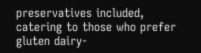preservatives included, catering to those who prefer gluten dairy-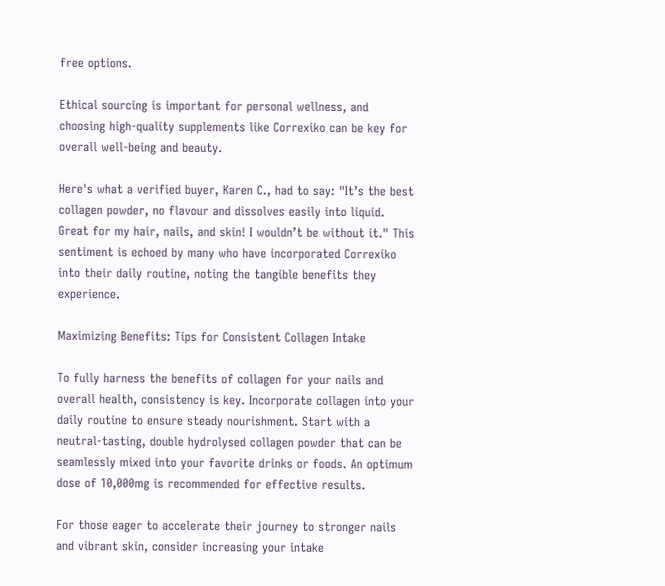free options.

Ethical sourcing is important for personal wellness, and choosing high-quality supplements like Correxiko can be key for overall well-being and beauty.

Here's what a verified buyer, Karen C., had to say: "It’s the best collagen powder, no flavour and dissolves easily into liquid. Great for my hair, nails, and skin! I wouldn’t be without it." This sentiment is echoed by many who have incorporated Correxiko into their daily routine, noting the tangible benefits they experience.

Maximizing Benefits: Tips for Consistent Collagen Intake

To fully harness the benefits of collagen for your nails and overall health, consistency is key. Incorporate collagen into your daily routine to ensure steady nourishment. Start with a neutral-tasting, double hydrolysed collagen powder that can be seamlessly mixed into your favorite drinks or foods. An optimum dose of 10,000mg is recommended for effective results.

For those eager to accelerate their journey to stronger nails and vibrant skin, consider increasing your intake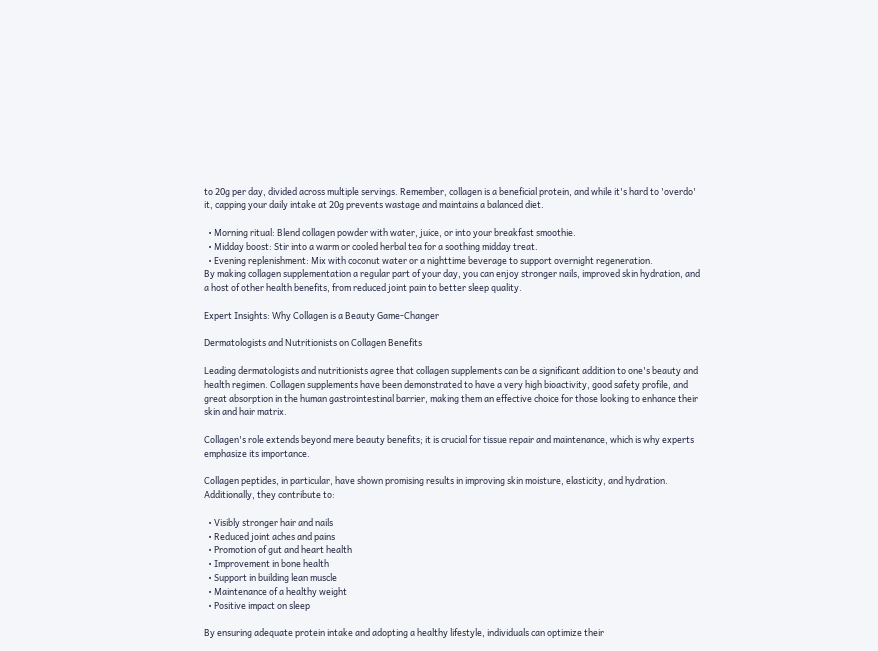to 20g per day, divided across multiple servings. Remember, collagen is a beneficial protein, and while it's hard to 'overdo' it, capping your daily intake at 20g prevents wastage and maintains a balanced diet.

  • Morning ritual: Blend collagen powder with water, juice, or into your breakfast smoothie.
  • Midday boost: Stir into a warm or cooled herbal tea for a soothing midday treat.
  • Evening replenishment: Mix with coconut water or a nighttime beverage to support overnight regeneration.
By making collagen supplementation a regular part of your day, you can enjoy stronger nails, improved skin hydration, and a host of other health benefits, from reduced joint pain to better sleep quality.

Expert Insights: Why Collagen is a Beauty Game-Changer

Dermatologists and Nutritionists on Collagen Benefits

Leading dermatologists and nutritionists agree that collagen supplements can be a significant addition to one's beauty and health regimen. Collagen supplements have been demonstrated to have a very high bioactivity, good safety profile, and great absorption in the human gastrointestinal barrier, making them an effective choice for those looking to enhance their skin and hair matrix.

Collagen's role extends beyond mere beauty benefits; it is crucial for tissue repair and maintenance, which is why experts emphasize its importance.

Collagen peptides, in particular, have shown promising results in improving skin moisture, elasticity, and hydration. Additionally, they contribute to:

  • Visibly stronger hair and nails
  • Reduced joint aches and pains
  • Promotion of gut and heart health
  • Improvement in bone health
  • Support in building lean muscle
  • Maintenance of a healthy weight
  • Positive impact on sleep

By ensuring adequate protein intake and adopting a healthy lifestyle, individuals can optimize their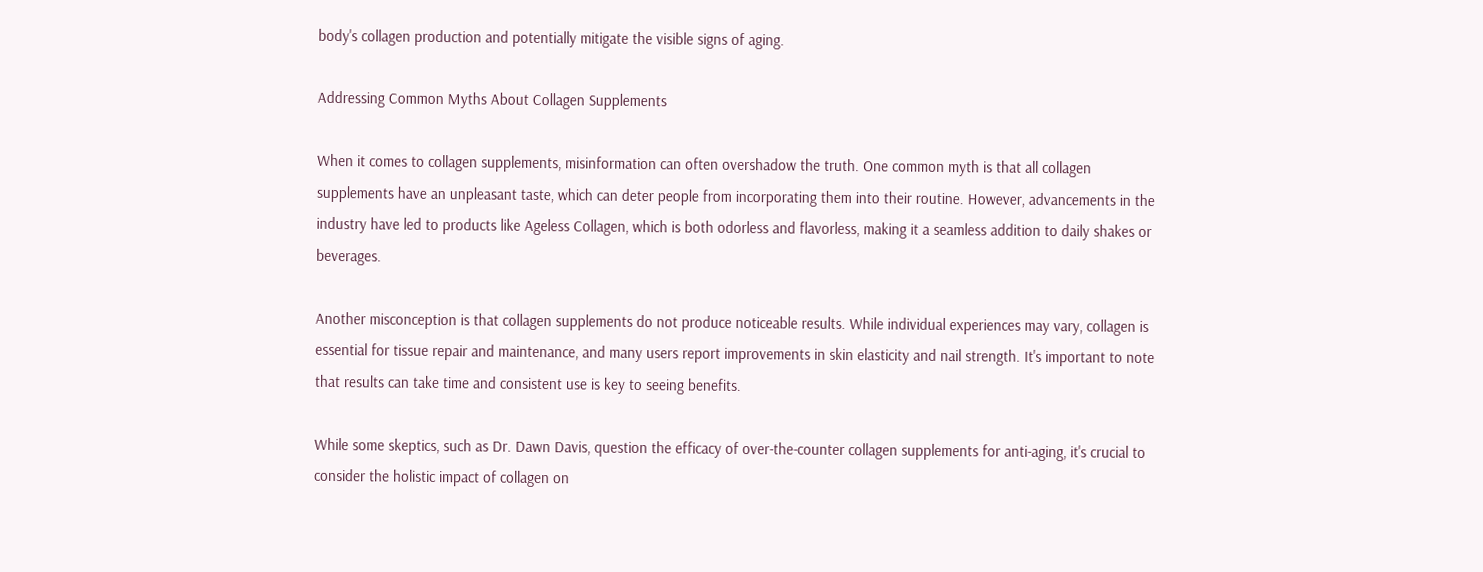body's collagen production and potentially mitigate the visible signs of aging.

Addressing Common Myths About Collagen Supplements

When it comes to collagen supplements, misinformation can often overshadow the truth. One common myth is that all collagen supplements have an unpleasant taste, which can deter people from incorporating them into their routine. However, advancements in the industry have led to products like Ageless Collagen, which is both odorless and flavorless, making it a seamless addition to daily shakes or beverages.

Another misconception is that collagen supplements do not produce noticeable results. While individual experiences may vary, collagen is essential for tissue repair and maintenance, and many users report improvements in skin elasticity and nail strength. It's important to note that results can take time and consistent use is key to seeing benefits.

While some skeptics, such as Dr. Dawn Davis, question the efficacy of over-the-counter collagen supplements for anti-aging, it's crucial to consider the holistic impact of collagen on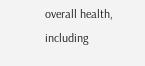overall health, including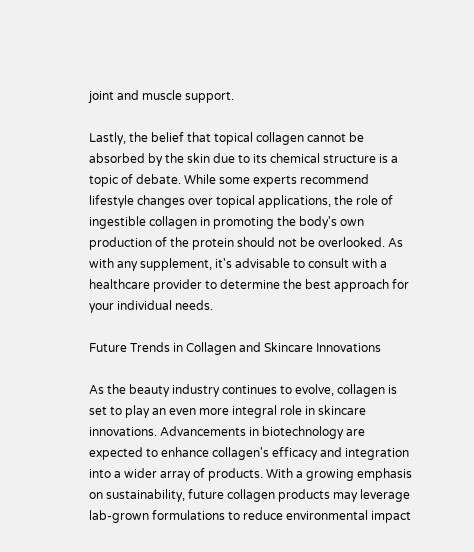joint and muscle support.

Lastly, the belief that topical collagen cannot be absorbed by the skin due to its chemical structure is a topic of debate. While some experts recommend lifestyle changes over topical applications, the role of ingestible collagen in promoting the body's own production of the protein should not be overlooked. As with any supplement, it's advisable to consult with a healthcare provider to determine the best approach for your individual needs.

Future Trends in Collagen and Skincare Innovations

As the beauty industry continues to evolve, collagen is set to play an even more integral role in skincare innovations. Advancements in biotechnology are expected to enhance collagen's efficacy and integration into a wider array of products. With a growing emphasis on sustainability, future collagen products may leverage lab-grown formulations to reduce environmental impact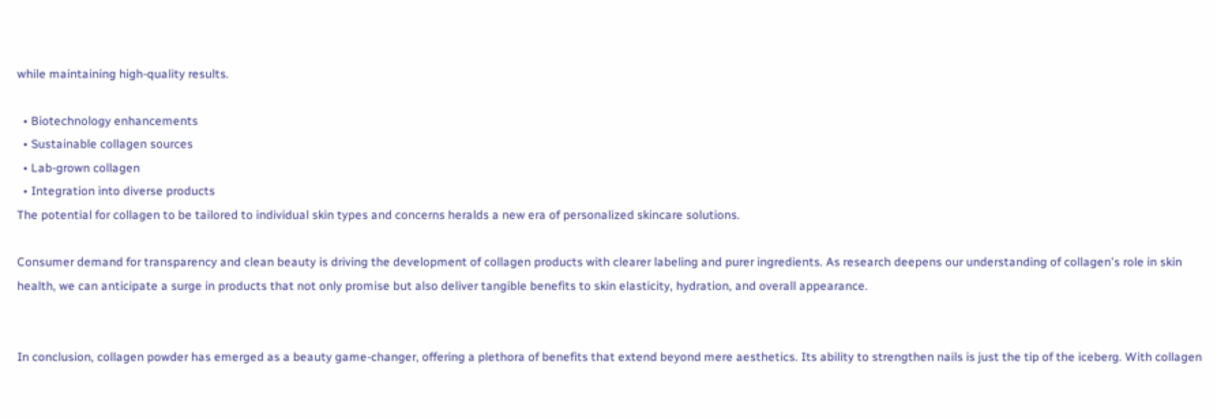while maintaining high-quality results.

  • Biotechnology enhancements
  • Sustainable collagen sources
  • Lab-grown collagen
  • Integration into diverse products
The potential for collagen to be tailored to individual skin types and concerns heralds a new era of personalized skincare solutions.

Consumer demand for transparency and clean beauty is driving the development of collagen products with clearer labeling and purer ingredients. As research deepens our understanding of collagen's role in skin health, we can anticipate a surge in products that not only promise but also deliver tangible benefits to skin elasticity, hydration, and overall appearance.


In conclusion, collagen powder has emerged as a beauty game-changer, offering a plethora of benefits that extend beyond mere aesthetics. Its ability to strengthen nails is just the tip of the iceberg. With collagen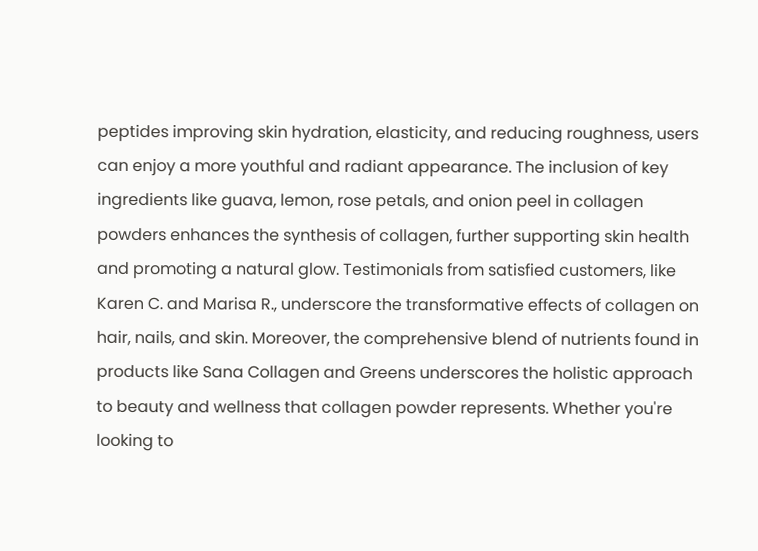peptides improving skin hydration, elasticity, and reducing roughness, users can enjoy a more youthful and radiant appearance. The inclusion of key ingredients like guava, lemon, rose petals, and onion peel in collagen powders enhances the synthesis of collagen, further supporting skin health and promoting a natural glow. Testimonials from satisfied customers, like Karen C. and Marisa R., underscore the transformative effects of collagen on hair, nails, and skin. Moreover, the comprehensive blend of nutrients found in products like Sana Collagen and Greens underscores the holistic approach to beauty and wellness that collagen powder represents. Whether you're looking to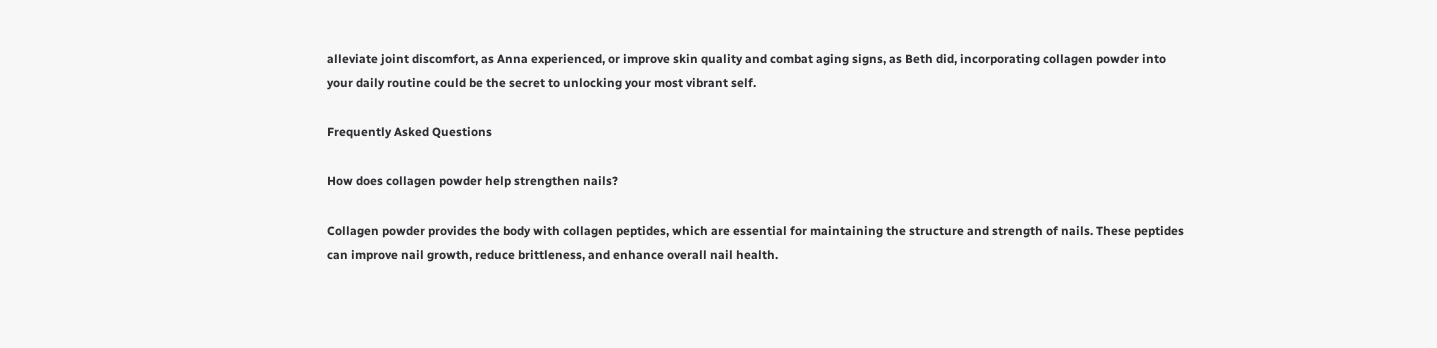alleviate joint discomfort, as Anna experienced, or improve skin quality and combat aging signs, as Beth did, incorporating collagen powder into your daily routine could be the secret to unlocking your most vibrant self.

Frequently Asked Questions

How does collagen powder help strengthen nails?

Collagen powder provides the body with collagen peptides, which are essential for maintaining the structure and strength of nails. These peptides can improve nail growth, reduce brittleness, and enhance overall nail health.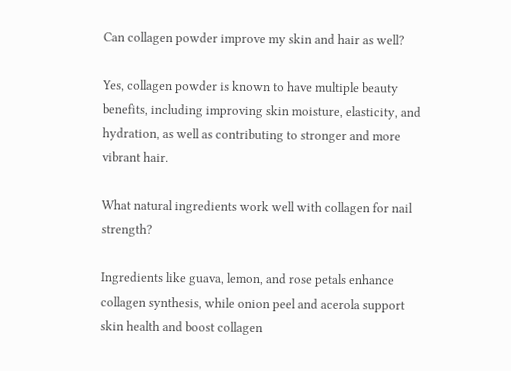Can collagen powder improve my skin and hair as well?

Yes, collagen powder is known to have multiple beauty benefits, including improving skin moisture, elasticity, and hydration, as well as contributing to stronger and more vibrant hair.

What natural ingredients work well with collagen for nail strength?

Ingredients like guava, lemon, and rose petals enhance collagen synthesis, while onion peel and acerola support skin health and boost collagen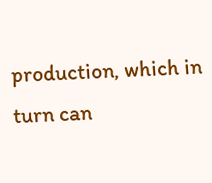production, which in turn can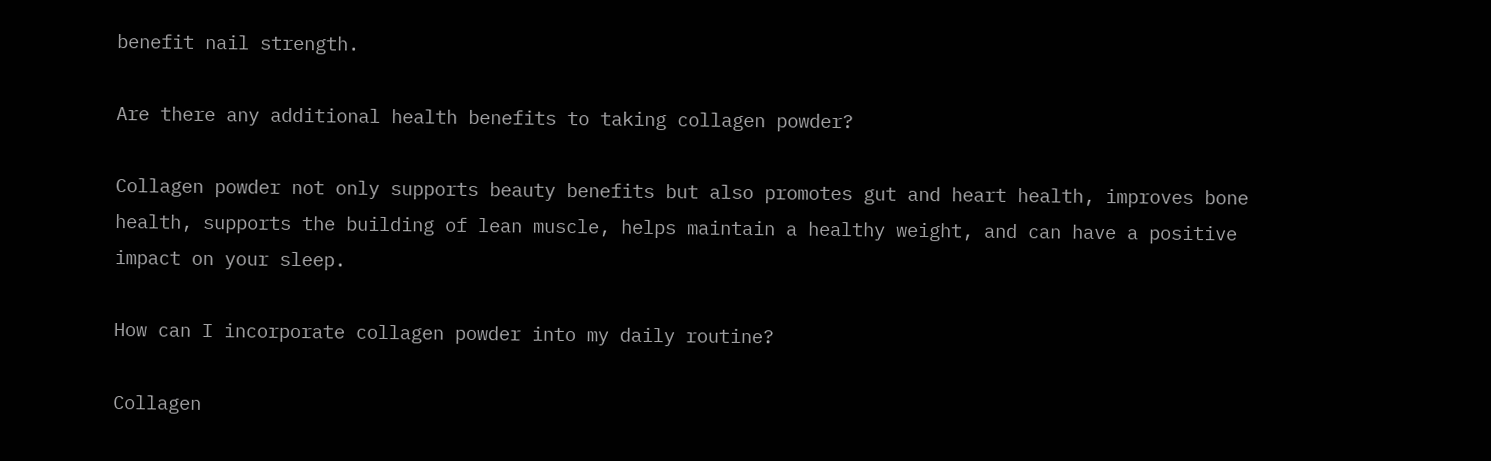benefit nail strength.

Are there any additional health benefits to taking collagen powder?

Collagen powder not only supports beauty benefits but also promotes gut and heart health, improves bone health, supports the building of lean muscle, helps maintain a healthy weight, and can have a positive impact on your sleep.

How can I incorporate collagen powder into my daily routine?

Collagen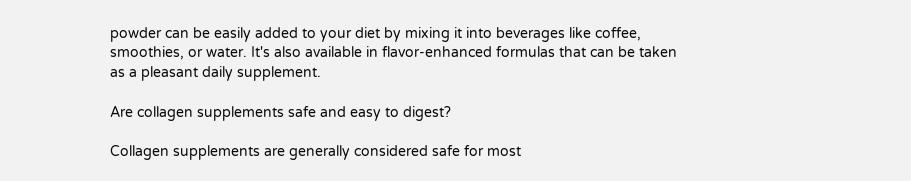powder can be easily added to your diet by mixing it into beverages like coffee, smoothies, or water. It's also available in flavor-enhanced formulas that can be taken as a pleasant daily supplement.

Are collagen supplements safe and easy to digest?

Collagen supplements are generally considered safe for most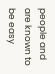people and are known to be easy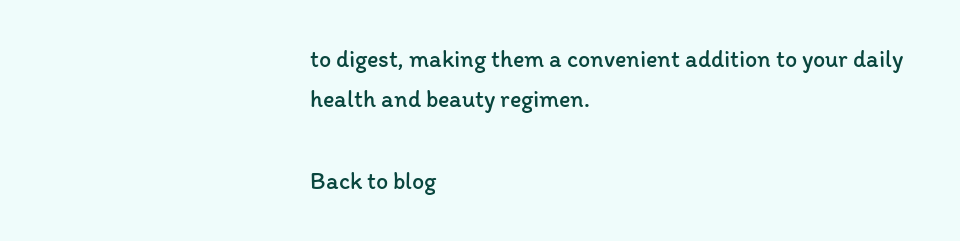to digest, making them a convenient addition to your daily health and beauty regimen.

Back to blog